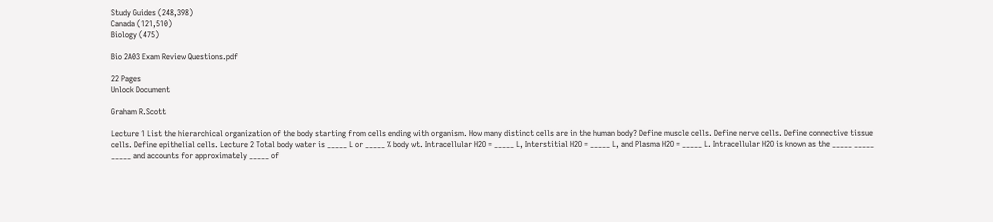Study Guides (248,398)
Canada (121,510)
Biology (475)

Bio 2A03 Exam Review Questions.pdf

22 Pages
Unlock Document

Graham R.Scott

Lecture 1 List the hierarchical organization of the body starting from cells ending with organism. How many distinct cells are in the human body? Define muscle cells. Define nerve cells. Define connective tissue cells. Define epithelial cells. Lecture 2 Total body water is _____ L or _____ % body wt. Intracellular H2O = _____ L, Interstitial H2O = _____ L, and Plasma H2O = _____ L. Intracellular H2O is known as the _____ _____ _____ and accounts for approximately _____ of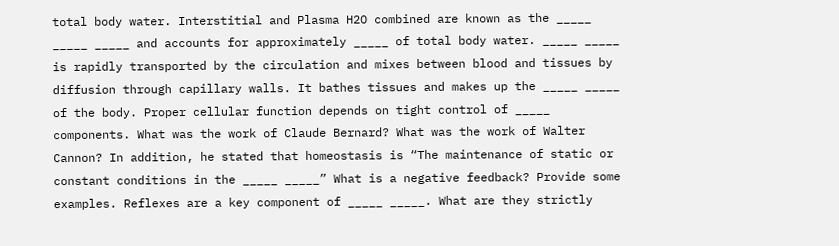total body water. Interstitial and Plasma H2O combined are known as the _____ _____ _____ and accounts for approximately _____ of total body water. _____ _____ is rapidly transported by the circulation and mixes between blood and tissues by diffusion through capillary walls. It bathes tissues and makes up the _____ _____ of the body. Proper cellular function depends on tight control of _____ components. What was the work of Claude Bernard? What was the work of Walter Cannon? In addition, he stated that homeostasis is “The maintenance of static or constant conditions in the _____ _____” What is a negative feedback? Provide some examples. Reflexes are a key component of _____ _____. What are they strictly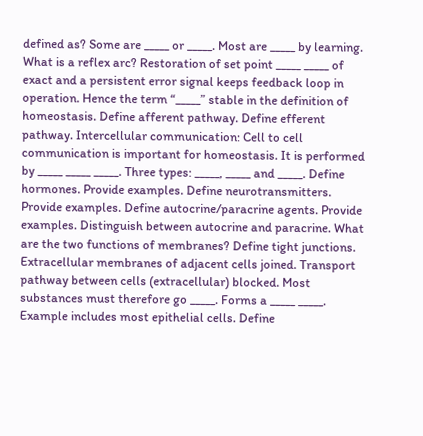defined as? Some are _____ or _____. Most are _____ by learning. What is a reflex arc? Restoration of set point _____ _____ of exact and a persistent error signal keeps feedback loop in operation. Hence the term “_____” stable in the definition of homeostasis. Define afferent pathway. Define efferent pathway. Intercellular communication: Cell to cell communication is important for homeostasis. It is performed by _____ _____ _____. Three types: _____, _____ and _____. Define hormones. Provide examples. Define neurotransmitters. Provide examples. Define autocrine/paracrine agents. Provide examples. Distinguish between autocrine and paracrine. What are the two functions of membranes? Define tight junctions. Extracellular membranes of adjacent cells joined. Transport pathway between cells (extracellular) blocked. Most substances must therefore go _____. Forms a _____ _____. Example includes most epithelial cells. Define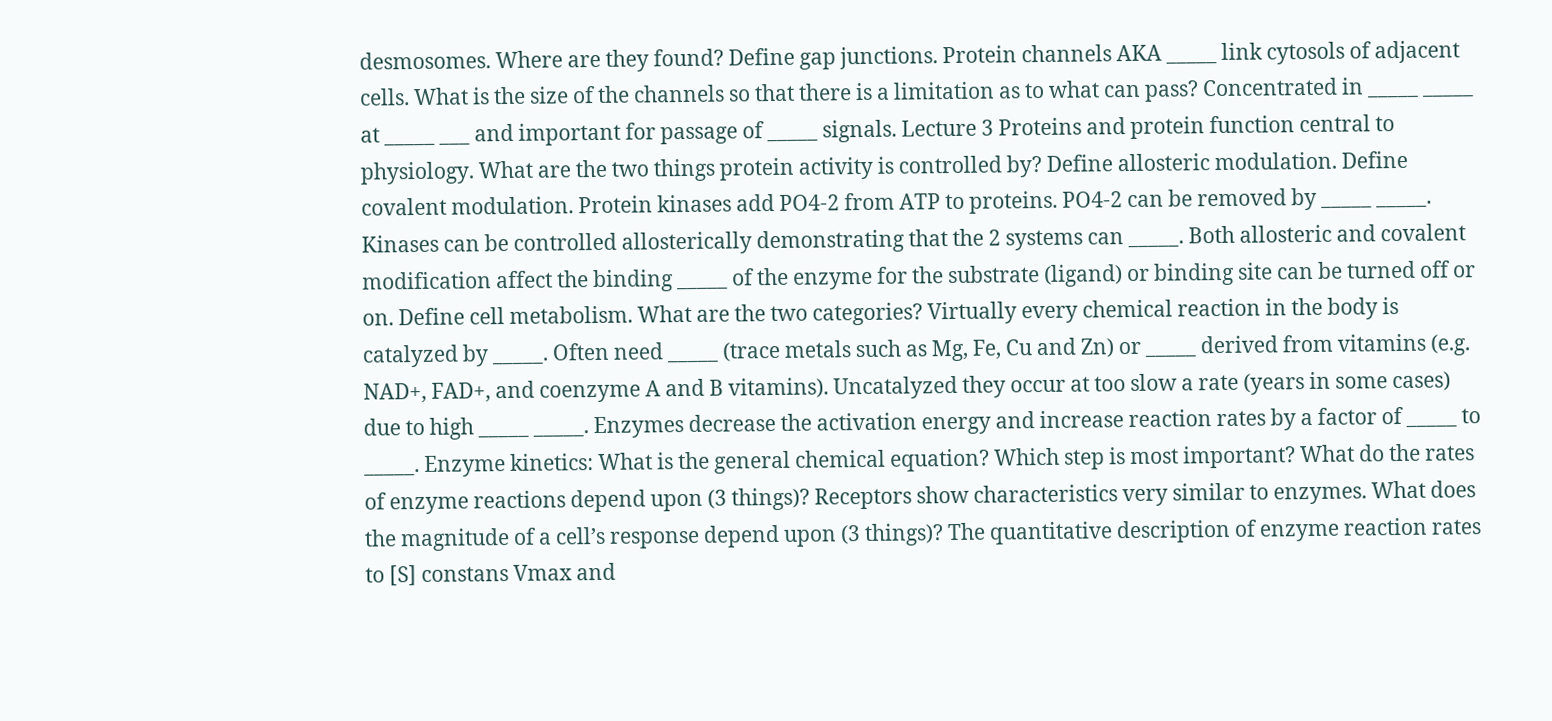desmosomes. Where are they found? Define gap junctions. Protein channels AKA _____ link cytosols of adjacent cells. What is the size of the channels so that there is a limitation as to what can pass? Concentrated in _____ _____ at _____ ___ and important for passage of _____ signals. Lecture 3 Proteins and protein function central to physiology. What are the two things protein activity is controlled by? Define allosteric modulation. Define covalent modulation. Protein kinases add PO4-2 from ATP to proteins. PO4-2 can be removed by _____ _____. Kinases can be controlled allosterically demonstrating that the 2 systems can _____. Both allosteric and covalent modification affect the binding _____ of the enzyme for the substrate (ligand) or binding site can be turned off or on. Define cell metabolism. What are the two categories? Virtually every chemical reaction in the body is catalyzed by _____. Often need _____ (trace metals such as Mg, Fe, Cu and Zn) or _____ derived from vitamins (e.g. NAD+, FAD+, and coenzyme A and B vitamins). Uncatalyzed they occur at too slow a rate (years in some cases) due to high _____ _____. Enzymes decrease the activation energy and increase reaction rates by a factor of _____ to _____. Enzyme kinetics: What is the general chemical equation? Which step is most important? What do the rates of enzyme reactions depend upon (3 things)? Receptors show characteristics very similar to enzymes. What does the magnitude of a cell’s response depend upon (3 things)? The quantitative description of enzyme reaction rates to [S] constans Vmax and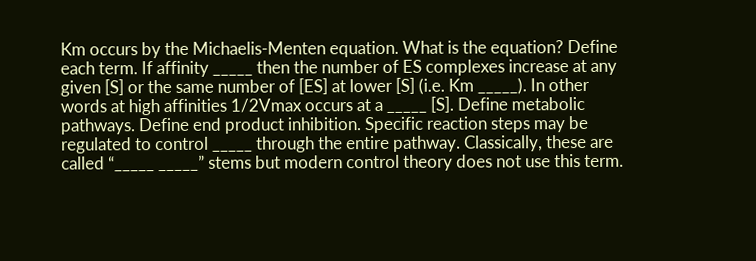Km occurs by the Michaelis-Menten equation. What is the equation? Define each term. If affinity _____ then the number of ES complexes increase at any given [S] or the same number of [ES] at lower [S] (i.e. Km _____). In other words at high affinities 1/2Vmax occurs at a _____ [S]. Define metabolic pathways. Define end product inhibition. Specific reaction steps may be regulated to control _____ through the entire pathway. Classically, these are called “_____ _____” stems but modern control theory does not use this term.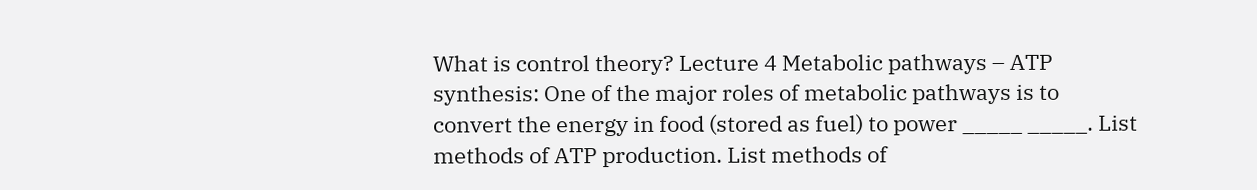What is control theory? Lecture 4 Metabolic pathways – ATP synthesis: One of the major roles of metabolic pathways is to convert the energy in food (stored as fuel) to power _____ _____. List methods of ATP production. List methods of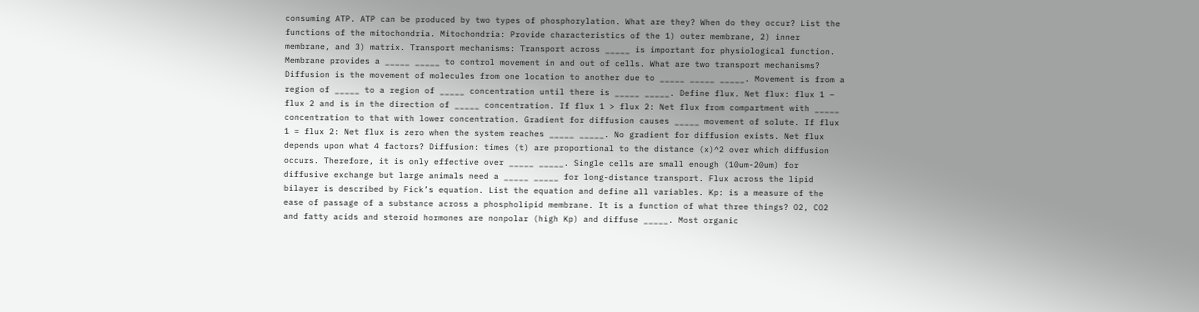consuming ATP. ATP can be produced by two types of phosphorylation. What are they? When do they occur? List the functions of the mitochondria. Mitochondria: Provide characteristics of the 1) outer membrane, 2) inner membrane, and 3) matrix. Transport mechanisms: Transport across _____ is important for physiological function. Membrane provides a _____ _____ to control movement in and out of cells. What are two transport mechanisms? Diffusion is the movement of molecules from one location to another due to _____ _____ _____. Movement is from a region of _____ to a region of _____ concentration until there is _____ _____. Define flux. Net flux: flux 1 – flux 2 and is in the direction of _____ concentration. If flux 1 > flux 2: Net flux from compartment with _____ concentration to that with lower concentration. Gradient for diffusion causes _____ movement of solute. If flux 1 = flux 2: Net flux is zero when the system reaches _____ _____. No gradient for diffusion exists. Net flux depends upon what 4 factors? Diffusion: times (t) are proportional to the distance (x)^2 over which diffusion occurs. Therefore, it is only effective over _____ _____. Single cells are small enough (10um-20um) for diffusive exchange but large animals need a _____ _____ for long-distance transport. Flux across the lipid bilayer is described by Fick’s equation. List the equation and define all variables. Kp: is a measure of the ease of passage of a substance across a phospholipid membrane. It is a function of what three things? O2, CO2 and fatty acids and steroid hormones are nonpolar (high Kp) and diffuse _____. Most organic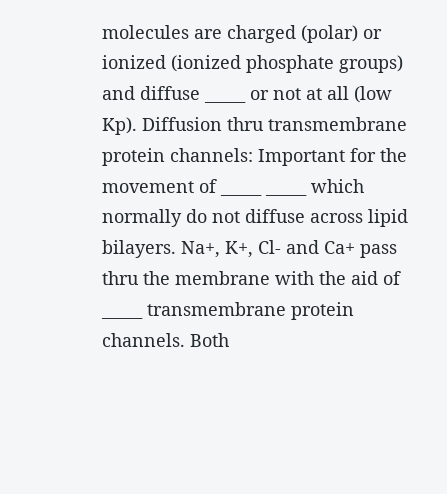molecules are charged (polar) or ionized (ionized phosphate groups) and diffuse _____ or not at all (low Kp). Diffusion thru transmembrane protein channels: Important for the movement of _____ _____ which normally do not diffuse across lipid bilayers. Na+, K+, Cl- and Ca+ pass thru the membrane with the aid of _____ transmembrane protein channels. Both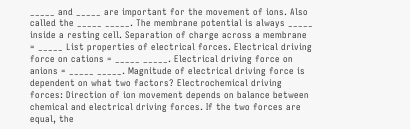_____ and _____ are important for the movement of ions. Also called the _____ _____. The membrane potential is always _____ inside a resting cell. Separation of charge across a membrane = _____ List properties of electrical forces. Electrical driving force on cations = _____ _____. Electrical driving force on anions = _____ _____. Magnitude of electrical driving force is dependent on what two factors? Electrochemical driving forces: Direction of ion movement depends on balance between chemical and electrical driving forces. If the two forces are equal, the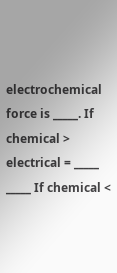electrochemical force is _____. If chemical > electrical = _____ _____ If chemical <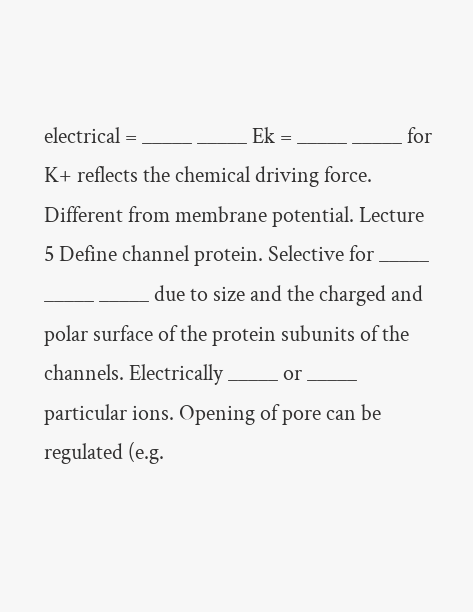electrical = _____ _____ Ek = _____ _____ for K+ reflects the chemical driving force. Different from membrane potential. Lecture 5 Define channel protein. Selective for _____ _____ _____ due to size and the charged and polar surface of the protein subunits of the channels. Electrically _____ or _____ particular ions. Opening of pore can be regulated (e.g.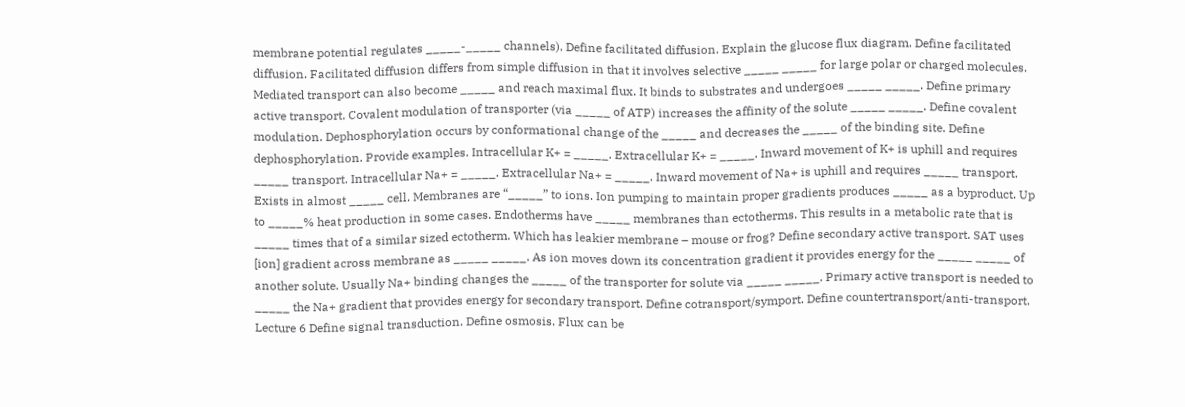membrane potential regulates _____-_____ channels). Define facilitated diffusion. Explain the glucose flux diagram. Define facilitated diffusion. Facilitated diffusion differs from simple diffusion in that it involves selective _____ _____ for large polar or charged molecules. Mediated transport can also become _____ and reach maximal flux. It binds to substrates and undergoes _____ _____. Define primary active transport. Covalent modulation of transporter (via _____ of ATP) increases the affinity of the solute _____ _____. Define covalent modulation. Dephosphorylation occurs by conformational change of the _____ and decreases the _____ of the binding site. Define dephosphorylation. Provide examples. Intracellular K+ = _____. Extracellular K+ = _____. Inward movement of K+ is uphill and requires _____ transport. Intracellular Na+ = _____. Extracellular Na+ = _____. Inward movement of Na+ is uphill and requires _____ transport. Exists in almost _____ cell. Membranes are “_____” to ions. Ion pumping to maintain proper gradients produces _____ as a byproduct. Up to _____% heat production in some cases. Endotherms have _____ membranes than ectotherms. This results in a metabolic rate that is _____ times that of a similar sized ectotherm. Which has leakier membrane – mouse or frog? Define secondary active transport. SAT uses [ion] gradient across membrane as _____ _____. As ion moves down its concentration gradient it provides energy for the _____ _____ of another solute. Usually Na+ binding changes the _____ of the transporter for solute via _____ _____. Primary active transport is needed to _____ the Na+ gradient that provides energy for secondary transport. Define cotransport/symport. Define countertransport/anti-transport. Lecture 6 Define signal transduction. Define osmosis. Flux can be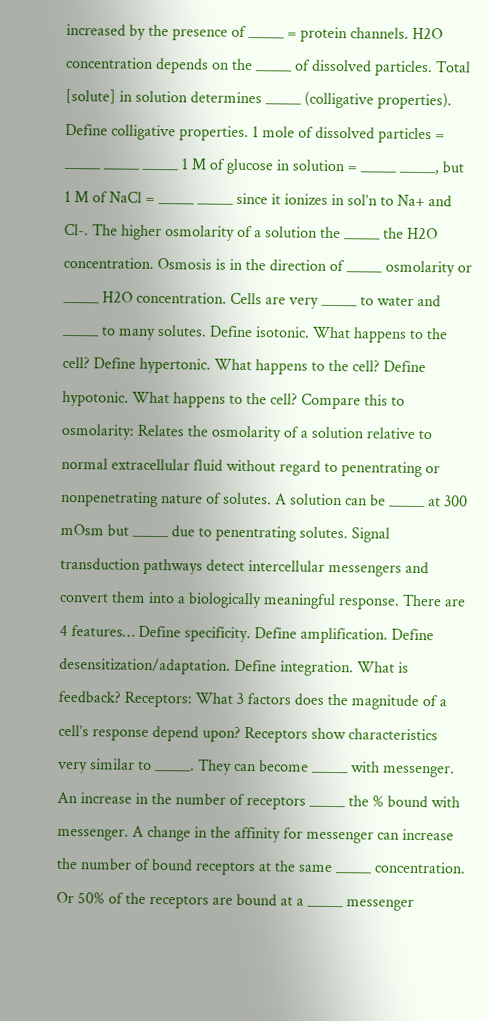increased by the presence of _____ = protein channels. H2O concentration depends on the _____ of dissolved particles. Total [solute] in solution determines _____ (colligative properties). Define colligative properties. 1 mole of dissolved particles = _____ _____ _____ 1 M of glucose in solution = _____ _____, but 1 M of NaCl = _____ _____ since it ionizes in sol’n to Na+ and Cl-. The higher osmolarity of a solution the _____ the H2O concentration. Osmosis is in the direction of _____ osmolarity or _____ H2O concentration. Cells are very _____ to water and _____ to many solutes. Define isotonic. What happens to the cell? Define hypertonic. What happens to the cell? Define hypotonic. What happens to the cell? Compare this to osmolarity: Relates the osmolarity of a solution relative to normal extracellular fluid without regard to penentrating or nonpenetrating nature of solutes. A solution can be _____ at 300 mOsm but _____ due to penentrating solutes. Signal transduction pathways detect intercellular messengers and convert them into a biologically meaningful response. There are 4 features… Define specificity. Define amplification. Define desensitization/adaptation. Define integration. What is feedback? Receptors: What 3 factors does the magnitude of a cell’s response depend upon? Receptors show characteristics very similar to _____. They can become _____ with messenger. An increase in the number of receptors _____ the % bound with messenger. A change in the affinity for messenger can increase the number of bound receptors at the same _____ concentration. Or 50% of the receptors are bound at a _____ messenger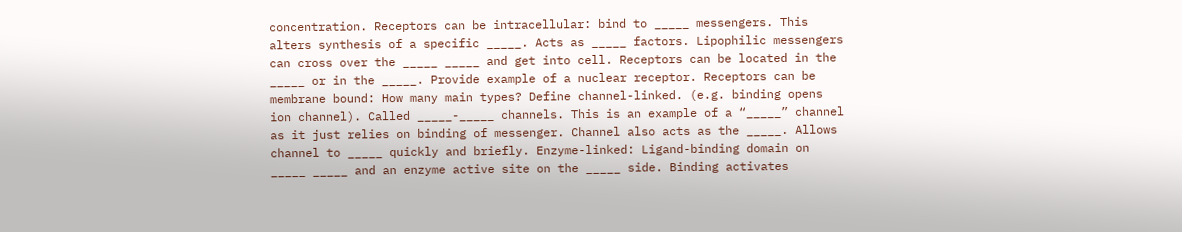concentration. Receptors can be intracellular: bind to _____ messengers. This alters synthesis of a specific _____. Acts as _____ factors. Lipophilic messengers can cross over the _____ _____ and get into cell. Receptors can be located in the _____ or in the _____. Provide example of a nuclear receptor. Receptors can be membrane bound: How many main types? Define channel-linked. (e.g. binding opens ion channel). Called _____-_____ channels. This is an example of a “_____” channel as it just relies on binding of messenger. Channel also acts as the _____. Allows channel to _____ quickly and briefly. Enzyme-linked: Ligand-binding domain on _____ _____ and an enzyme active site on the _____ side. Binding activates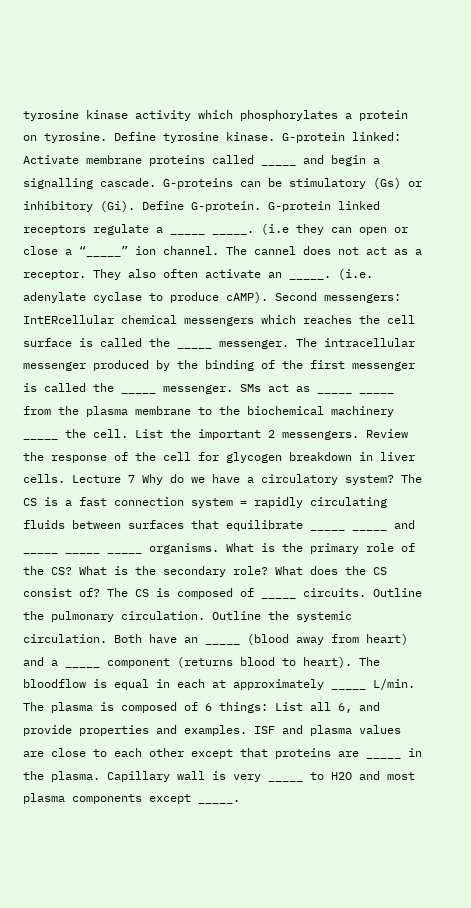tyrosine kinase activity which phosphorylates a protein on tyrosine. Define tyrosine kinase. G-protein linked: Activate membrane proteins called _____ and begin a signalling cascade. G-proteins can be stimulatory (Gs) or inhibitory (Gi). Define G-protein. G-protein linked receptors regulate a _____ _____. (i.e they can open or close a “_____” ion channel. The cannel does not act as a receptor. They also often activate an _____. (i.e. adenylate cyclase to produce cAMP). Second messengers: IntERcellular chemical messengers which reaches the cell surface is called the _____ messenger. The intracellular messenger produced by the binding of the first messenger is called the _____ messenger. SMs act as _____ _____ from the plasma membrane to the biochemical machinery _____ the cell. List the important 2 messengers. Review the response of the cell for glycogen breakdown in liver cells. Lecture 7 Why do we have a circulatory system? The CS is a fast connection system = rapidly circulating fluids between surfaces that equilibrate _____ _____ and _____ _____ _____ organisms. What is the primary role of the CS? What is the secondary role? What does the CS consist of? The CS is composed of _____ circuits. Outline the pulmonary circulation. Outline the systemic circulation. Both have an _____ (blood away from heart) and a _____ component (returns blood to heart). The bloodflow is equal in each at approximately _____ L/min. The plasma is composed of 6 things: List all 6, and provide properties and examples. ISF and plasma values are close to each other except that proteins are _____ in the plasma. Capillary wall is very _____ to H2O and most plasma components except _____.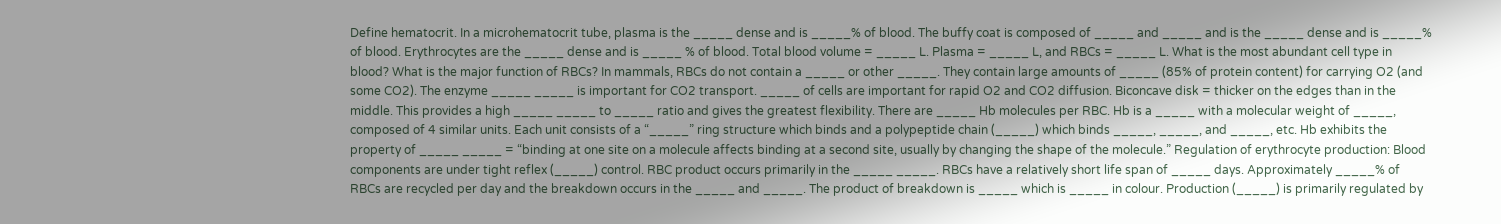Define hematocrit. In a microhematocrit tube, plasma is the _____ dense and is _____% of blood. The buffy coat is composed of _____ and _____ and is the _____ dense and is _____% of blood. Erythrocytes are the _____ dense and is _____ % of blood. Total blood volume = _____ L. Plasma = _____ L, and RBCs = _____ L. What is the most abundant cell type in blood? What is the major function of RBCs? In mammals, RBCs do not contain a _____ or other _____. They contain large amounts of _____ (85% of protein content) for carrying O2 (and some CO2). The enzyme _____ _____ is important for CO2 transport. _____ of cells are important for rapid O2 and CO2 diffusion. Biconcave disk = thicker on the edges than in the middle. This provides a high _____ _____ to _____ ratio and gives the greatest flexibility. There are _____ Hb molecules per RBC. Hb is a _____ with a molecular weight of _____, composed of 4 similar units. Each unit consists of a “_____” ring structure which binds and a polypeptide chain (_____) which binds _____, _____, and _____, etc. Hb exhibits the property of _____ _____ = “binding at one site on a molecule affects binding at a second site, usually by changing the shape of the molecule.” Regulation of erythrocyte production: Blood components are under tight reflex (_____) control. RBC product occurs primarily in the _____ _____. RBCs have a relatively short life span of _____ days. Approximately _____% of RBCs are recycled per day and the breakdown occurs in the _____ and _____. The product of breakdown is _____ which is _____ in colour. Production (_____) is primarily regulated by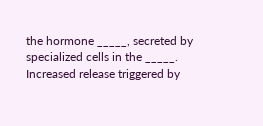the hormone _____, secreted by specialized cells in the _____. Increased release triggered by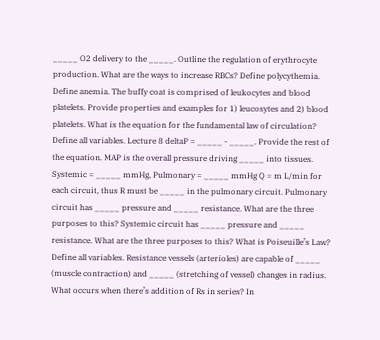_____ O2 delivery to the _____. Outline the regulation of erythrocyte production. What are the ways to increase RBCs? Define polycythemia. Define anemia. The buffy coat is comprised of leukocytes and blood platelets. Provide properties and examples for 1) leucosytes and 2) blood platelets. What is the equation for the fundamental law of circulation? Define all variables. Lecture 8 deltaP = _____ - _____. Provide the rest of the equation. MAP is the overall pressure driving _____ into tissues. Systemic = _____ mmHg, Pulmonary = _____ mmHg Q = m L/min for each circuit, thus R must be _____ in the pulmonary circuit. Pulmonary circuit has _____ pressure and _____ resistance. What are the three purposes to this? Systemic circuit has _____ pressure and _____ resistance. What are the three purposes to this? What is Poiseuille’s Law? Define all variables. Resistance vessels (arterioles) are capable of _____ (muscle contraction) and _____ (stretching of vessel) changes in radius. What occurs when there’s addition of Rs in series? In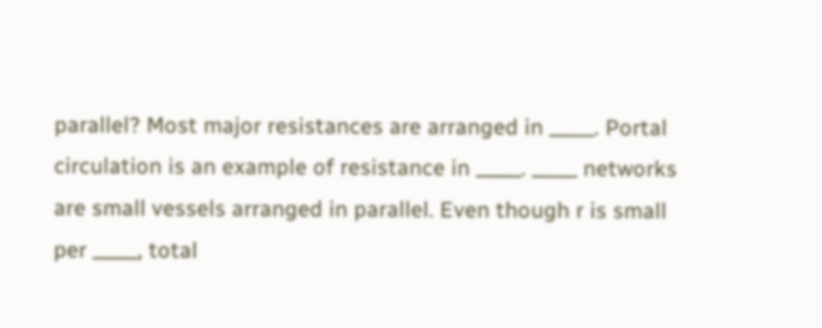parallel? Most major resistances are arranged in _____. Portal circulation is an example of resistance in _____. _____ networks are small vessels arranged in parallel. Even though r is small per _____, total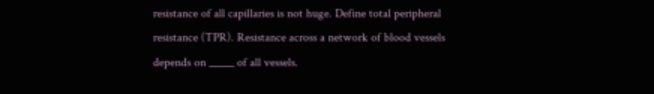resistance of all capillaries is not huge. Define total peripheral resistance (TPR). Resistance across a network of blood vessels depends on _____ of all vessels.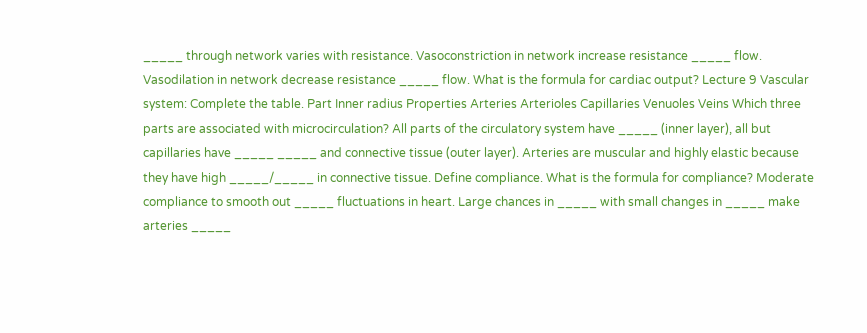_____ through network varies with resistance. Vasoconstriction in network increase resistance _____ flow. Vasodilation in network decrease resistance _____ flow. What is the formula for cardiac output? Lecture 9 Vascular system: Complete the table. Part Inner radius Properties Arteries Arterioles Capillaries Venuoles Veins Which three parts are associated with microcirculation? All parts of the circulatory system have _____ (inner layer), all but capillaries have _____ _____ and connective tissue (outer layer). Arteries are muscular and highly elastic because they have high _____/_____ in connective tissue. Define compliance. What is the formula for compliance? Moderate compliance to smooth out _____ fluctuations in heart. Large chances in _____ with small changes in _____ make arteries _____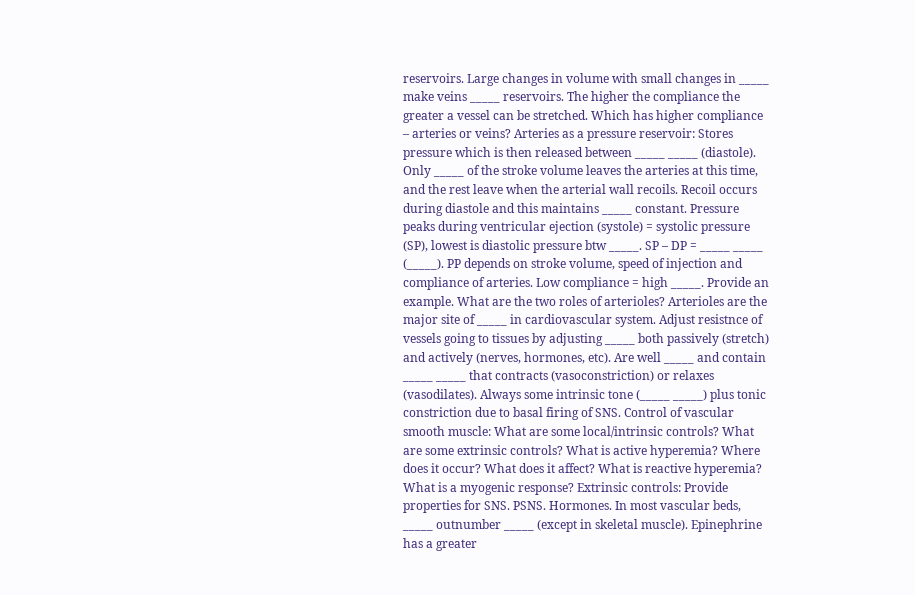reservoirs. Large changes in volume with small changes in _____ make veins _____ reservoirs. The higher the compliance the greater a vessel can be stretched. Which has higher compliance – arteries or veins? Arteries as a pressure reservoir: Stores pressure which is then released between _____ _____ (diastole). Only _____ of the stroke volume leaves the arteries at this time, and the rest leave when the arterial wall recoils. Recoil occurs during diastole and this maintains _____ constant. Pressure peaks during ventricular ejection (systole) = systolic pressure (SP), lowest is diastolic pressure btw _____. SP – DP = _____ _____ (_____). PP depends on stroke volume, speed of injection and compliance of arteries. Low compliance = high _____. Provide an example. What are the two roles of arterioles? Arterioles are the major site of _____ in cardiovascular system. Adjust resistnce of vessels going to tissues by adjusting _____ both passively (stretch) and actively (nerves, hormones, etc). Are well _____ and contain _____ _____ that contracts (vasoconstriction) or relaxes (vasodilates). Always some intrinsic tone (_____ _____) plus tonic constriction due to basal firing of SNS. Control of vascular smooth muscle: What are some local/intrinsic controls? What are some extrinsic controls? What is active hyperemia? Where does it occur? What does it affect? What is reactive hyperemia? What is a myogenic response? Extrinsic controls: Provide properties for SNS. PSNS. Hormones. In most vascular beds, _____ outnumber _____ (except in skeletal muscle). Epinephrine has a greater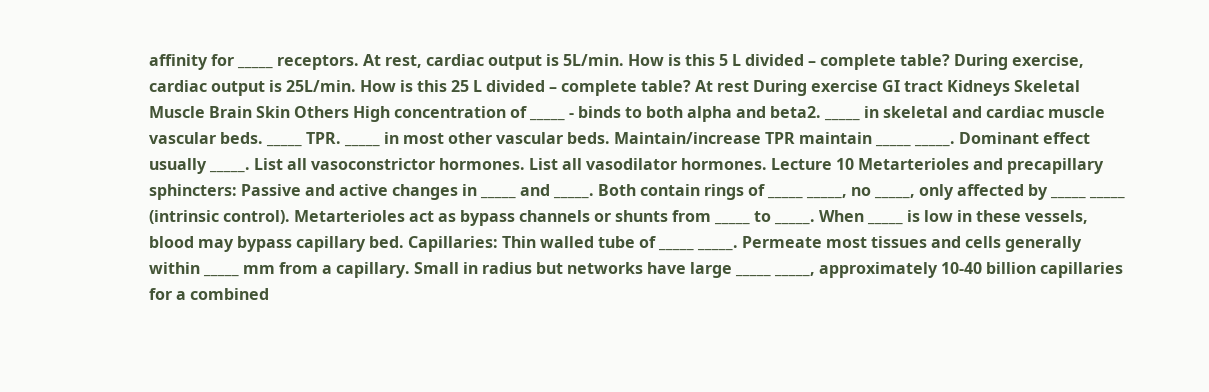affinity for _____ receptors. At rest, cardiac output is 5L/min. How is this 5 L divided – complete table? During exercise, cardiac output is 25L/min. How is this 25 L divided – complete table? At rest During exercise GI tract Kidneys Skeletal Muscle Brain Skin Others High concentration of _____ - binds to both alpha and beta2. _____ in skeletal and cardiac muscle vascular beds. _____ TPR. _____ in most other vascular beds. Maintain/increase TPR maintain _____ _____. Dominant effect usually _____. List all vasoconstrictor hormones. List all vasodilator hormones. Lecture 10 Metarterioles and precapillary sphincters: Passive and active changes in _____ and _____. Both contain rings of _____ _____, no _____, only affected by _____ _____ (intrinsic control). Metarterioles act as bypass channels or shunts from _____ to _____. When _____ is low in these vessels, blood may bypass capillary bed. Capillaries: Thin walled tube of _____ _____. Permeate most tissues and cells generally within _____ mm from a capillary. Small in radius but networks have large _____ _____, approximately 10-40 billion capillaries for a combined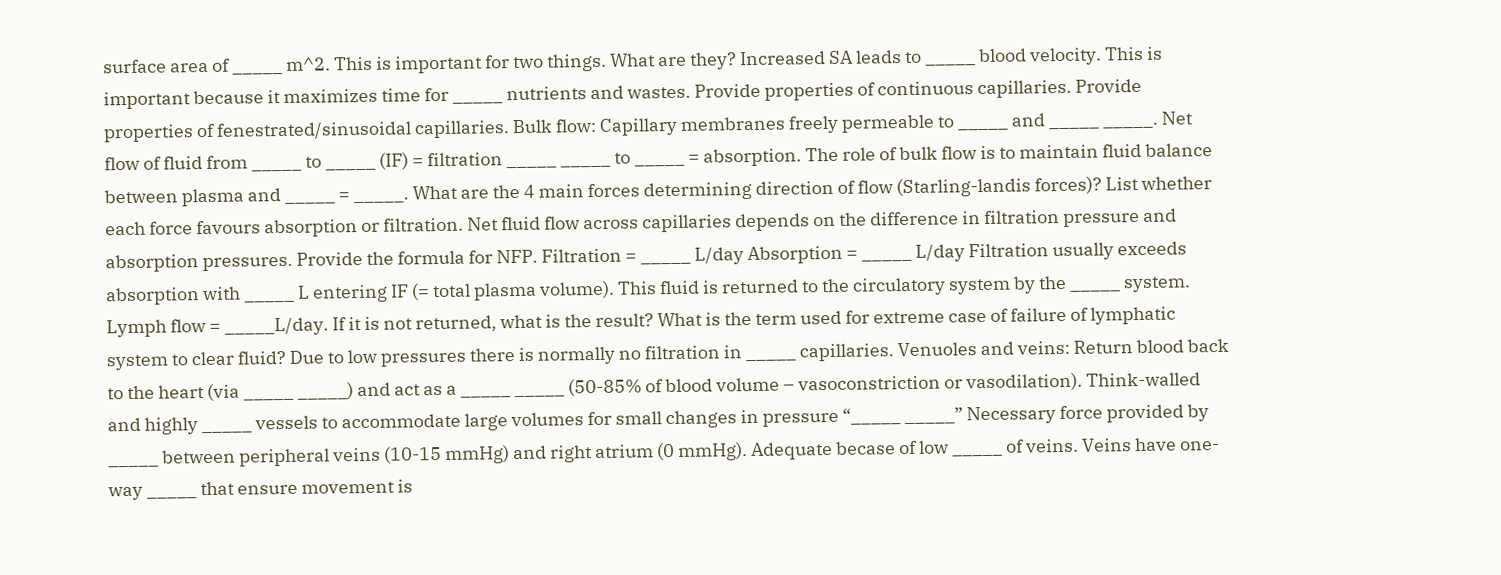surface area of _____ m^2. This is important for two things. What are they? Increased SA leads to _____ blood velocity. This is important because it maximizes time for _____ nutrients and wastes. Provide properties of continuous capillaries. Provide properties of fenestrated/sinusoidal capillaries. Bulk flow: Capillary membranes freely permeable to _____ and _____ _____. Net flow of fluid from _____ to _____ (IF) = filtration _____ _____ to _____ = absorption. The role of bulk flow is to maintain fluid balance between plasma and _____ = _____. What are the 4 main forces determining direction of flow (Starling-landis forces)? List whether each force favours absorption or filtration. Net fluid flow across capillaries depends on the difference in filtration pressure and absorption pressures. Provide the formula for NFP. Filtration = _____ L/day Absorption = _____ L/day Filtration usually exceeds absorption with _____ L entering IF (= total plasma volume). This fluid is returned to the circulatory system by the _____ system. Lymph flow = _____L/day. If it is not returned, what is the result? What is the term used for extreme case of failure of lymphatic system to clear fluid? Due to low pressures there is normally no filtration in _____ capillaries. Venuoles and veins: Return blood back to the heart (via _____ _____) and act as a _____ _____ (50-85% of blood volume – vasoconstriction or vasodilation). Think-walled and highly _____ vessels to accommodate large volumes for small changes in pressure “_____ _____” Necessary force provided by _____ between peripheral veins (10-15 mmHg) and right atrium (0 mmHg). Adequate becase of low _____ of veins. Veins have one-way _____ that ensure movement is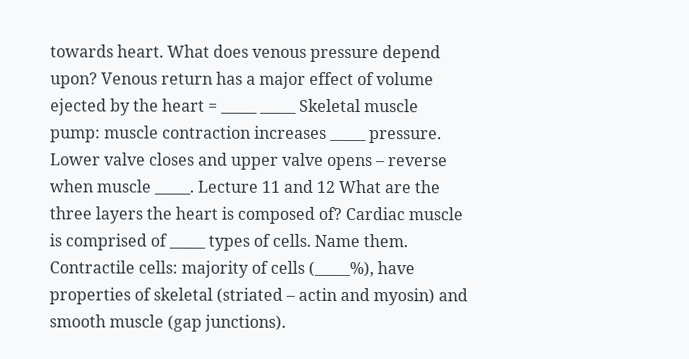towards heart. What does venous pressure depend upon? Venous return has a major effect of volume ejected by the heart = _____ _____ Skeletal muscle pump: muscle contraction increases _____ pressure. Lower valve closes and upper valve opens – reverse when muscle _____. Lecture 11 and 12 What are the three layers the heart is composed of? Cardiac muscle is comprised of _____ types of cells. Name them. Contractile cells: majority of cells (_____%), have properties of skeletal (striated – actin and myosin) and smooth muscle (gap junctions).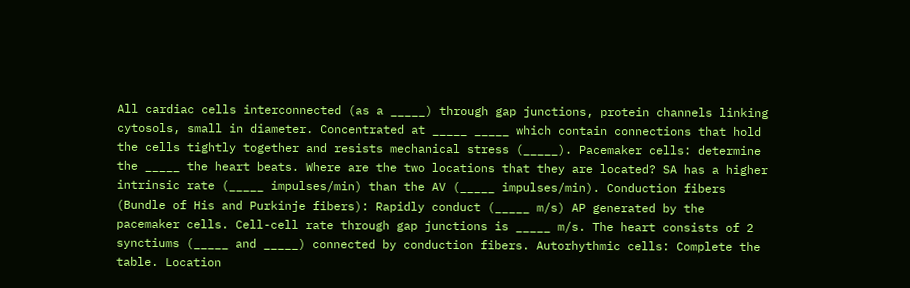All cardiac cells interconnected (as a _____) through gap junctions, protein channels linking cytosols, small in diameter. Concentrated at _____ _____ which contain connections that hold the cells tightly together and resists mechanical stress (_____). Pacemaker cells: determine the _____ the heart beats. Where are the two locations that they are located? SA has a higher intrinsic rate (_____ impulses/min) than the AV (_____ impulses/min). Conduction fibers (Bundle of His and Purkinje fibers): Rapidly conduct (_____ m/s) AP generated by the pacemaker cells. Cell-cell rate through gap junctions is _____ m/s. The heart consists of 2 synctiums (_____ and _____) connected by conduction fibers. Autorhythmic cells: Complete the table. Location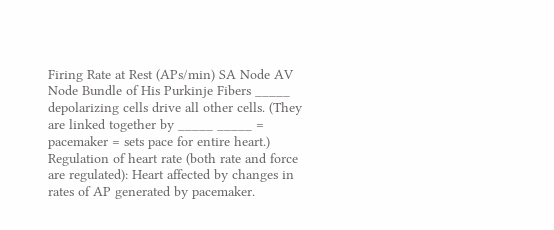Firing Rate at Rest (APs/min) SA Node AV Node Bundle of His Purkinje Fibers _____ depolarizing cells drive all other cells. (They are linked together by _____ _____ = pacemaker = sets pace for entire heart.) Regulation of heart rate (both rate and force are regulated): Heart affected by changes in rates of AP generated by pacemaker.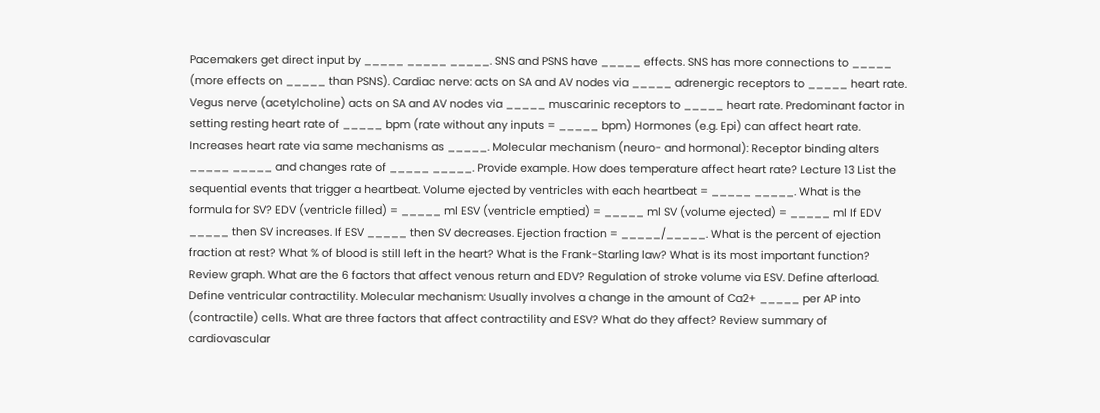Pacemakers get direct input by _____ _____ _____. SNS and PSNS have _____ effects. SNS has more connections to _____ (more effects on _____ than PSNS). Cardiac nerve: acts on SA and AV nodes via _____ adrenergic receptors to _____ heart rate. Vegus nerve (acetylcholine) acts on SA and AV nodes via _____ muscarinic receptors to _____ heart rate. Predominant factor in setting resting heart rate of _____ bpm (rate without any inputs = _____ bpm) Hormones (e.g. Epi) can affect heart rate. Increases heart rate via same mechanisms as _____. Molecular mechanism (neuro- and hormonal): Receptor binding alters _____ _____ and changes rate of _____ _____. Provide example. How does temperature affect heart rate? Lecture 13 List the sequential events that trigger a heartbeat. Volume ejected by ventricles with each heartbeat = _____ _____. What is the formula for SV? EDV (ventricle filled) = _____ ml ESV (ventricle emptied) = _____ ml SV (volume ejected) = _____ ml If EDV _____ then SV increases. If ESV _____ then SV decreases. Ejection fraction = _____/_____. What is the percent of ejection fraction at rest? What % of blood is still left in the heart? What is the Frank-Starling law? What is its most important function? Review graph. What are the 6 factors that affect venous return and EDV? Regulation of stroke volume via ESV. Define afterload. Define ventricular contractility. Molecular mechanism: Usually involves a change in the amount of Ca2+ _____ per AP into (contractile) cells. What are three factors that affect contractility and ESV? What do they affect? Review summary of cardiovascular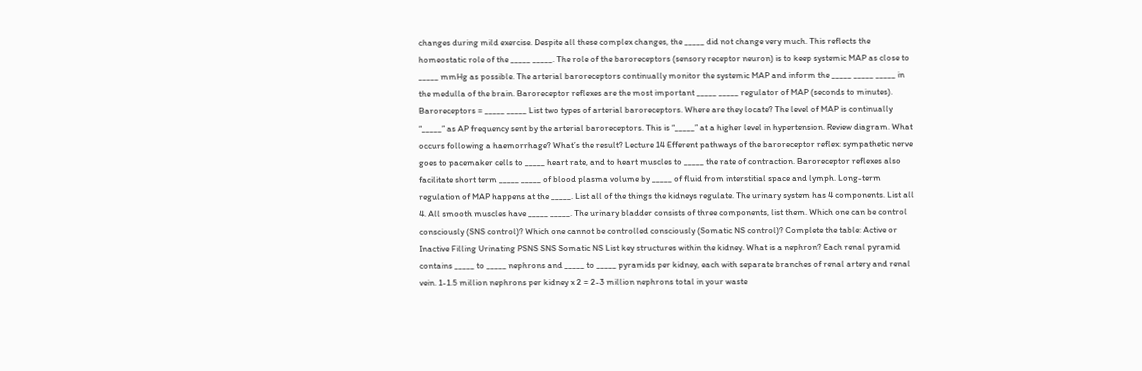changes during mild exercise. Despite all these complex changes, the _____ did not change very much. This reflects the homeostatic role of the _____ _____. The role of the baroreceptors (sensory receptor neuron) is to keep systemic MAP as close to _____ mmHg as possible. The arterial baroreceptors continually monitor the systemic MAP and inform the _____ _____ _____ in the medulla of the brain. Baroreceptor reflexes are the most important _____ _____ regulator of MAP (seconds to minutes). Baroreceptors = _____ _____ List two types of arterial baroreceptors. Where are they locate? The level of MAP is continually “_____” as AP frequency sent by the arterial baroreceptors. This is “_____” at a higher level in hypertension. Review diagram. What occurs following a haemorrhage? What’s the result? Lecture 14 Efferent pathways of the baroreceptor reflex: sympathetic nerve goes to pacemaker cells to _____ heart rate, and to heart muscles to _____ the rate of contraction. Baroreceptor reflexes also facilitate short term _____ _____ of blood plasma volume by _____ of fluid from interstitial space and lymph. Long-term regulation of MAP happens at the _____. List all of the things the kidneys regulate. The urinary system has 4 components. List all 4. All smooth muscles have _____ _____. The urinary bladder consists of three components, list them. Which one can be control consciously (SNS control)? Which one cannot be controlled consciously (Somatic NS control)? Complete the table: Active or Inactive Filling Urinating PSNS SNS Somatic NS List key structures within the kidney. What is a nephron? Each renal pyramid contains _____ to _____ nephrons and _____ to _____ pyramids per kidney, each with separate branches of renal artery and renal vein. 1-1.5 million nephrons per kidney x 2 = 2-3 million nephrons total in your waste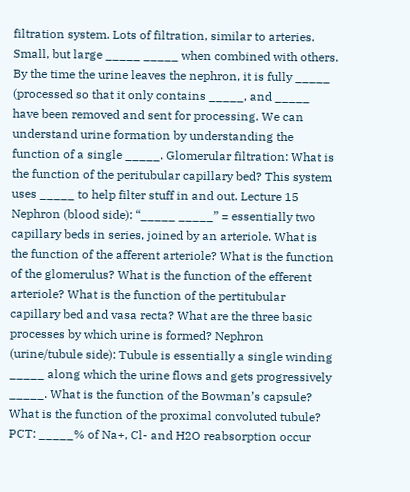filtration system. Lots of filtration, similar to arteries. Small, but large _____ _____ when combined with others. By the time the urine leaves the nephron, it is fully _____ (processed so that it only contains _____, and _____ have been removed and sent for processing. We can understand urine formation by understanding the function of a single _____. Glomerular filtration: What is the function of the peritubular capillary bed? This system uses _____ to help filter stuff in and out. Lecture 15 Nephron (blood side): “_____ _____” = essentially two capillary beds in series, joined by an arteriole. What is the function of the afferent arteriole? What is the function of the glomerulus? What is the function of the efferent arteriole? What is the function of the pertitubular capillary bed and vasa recta? What are the three basic processes by which urine is formed? Nephron (urine/tubule side): Tubule is essentially a single winding _____ along which the urine flows and gets progressively _____. What is the function of the Bowman’s capsule? What is the function of the proximal convoluted tubule? PCT: _____% of Na+, Cl- and H2O reabsorption occur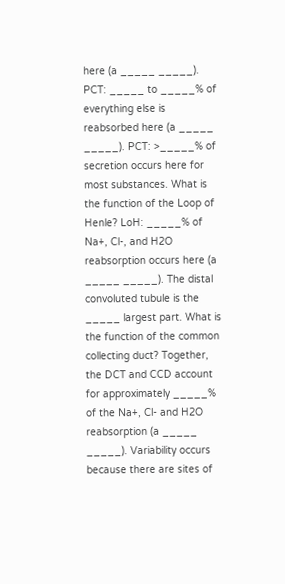here (a _____ _____). PCT: _____ to _____% of everything else is reabsorbed here (a _____ _____). PCT: >_____% of secretion occurs here for most substances. What is the function of the Loop of Henle? LoH: _____% of Na+, Cl-, and H2O reabsorption occurs here (a _____ _____). The distal convoluted tubule is the _____ largest part. What is the function of the common collecting duct? Together, the DCT and CCD account for approximately _____% of the Na+, Cl- and H2O reabsorption (a _____ _____). Variability occurs because there are sites of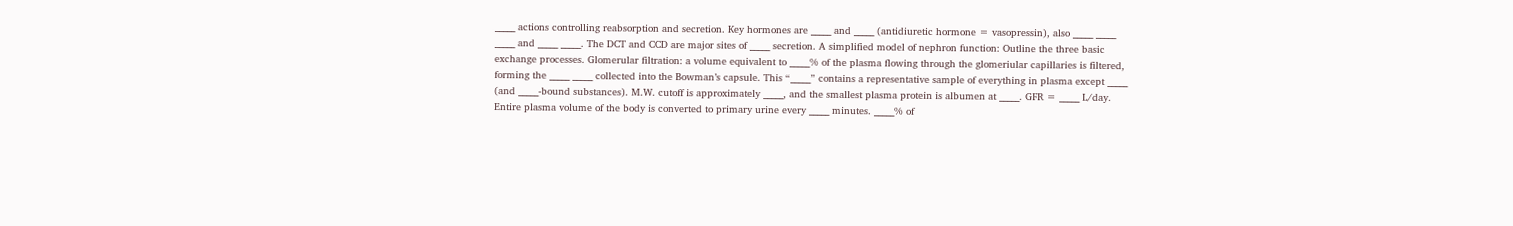_____ actions controlling reabsorption and secretion. Key hormones are _____ and _____ (antidiuretic hormone = vasopressin), also _____ _____ _____ and _____ _____. The DCT and CCD are major sites of _____ secretion. A simplified model of nephron function: Outline the three basic exchange processes. Glomerular filtration: a volume equivalent to _____% of the plasma flowing through the glomeriular capillaries is filtered, forming the _____ _____ collected into the Bowman’s capsule. This “_____” contains a representative sample of everything in plasma except _____ (and _____-bound substances). M.W. cutoff is approximately _____, and the smallest plasma protein is albumen at _____. GFR = _____ L/day. Entire plasma volume of the body is converted to primary urine every _____ minutes. _____% of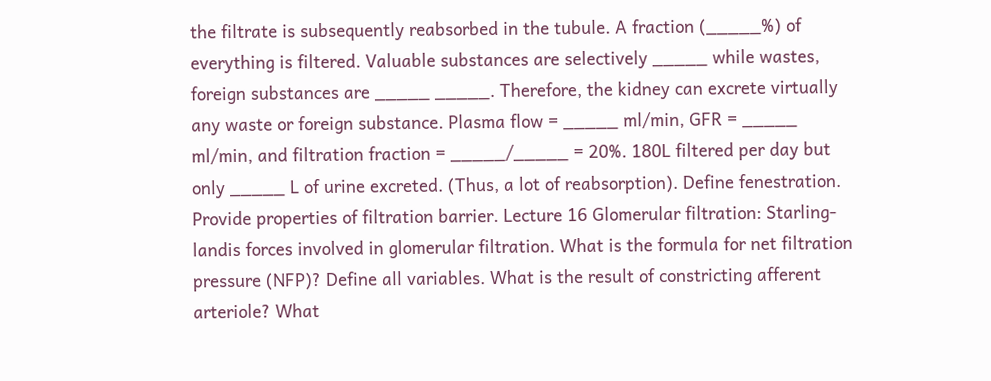the filtrate is subsequently reabsorbed in the tubule. A fraction (_____%) of everything is filtered. Valuable substances are selectively _____ while wastes, foreign substances are _____ _____. Therefore, the kidney can excrete virtually any waste or foreign substance. Plasma flow = _____ ml/min, GFR = _____ ml/min, and filtration fraction = _____/_____ = 20%. 180L filtered per day but only _____ L of urine excreted. (Thus, a lot of reabsorption). Define fenestration. Provide properties of filtration barrier. Lecture 16 Glomerular filtration: Starling-landis forces involved in glomerular filtration. What is the formula for net filtration pressure (NFP)? Define all variables. What is the result of constricting afferent arteriole? What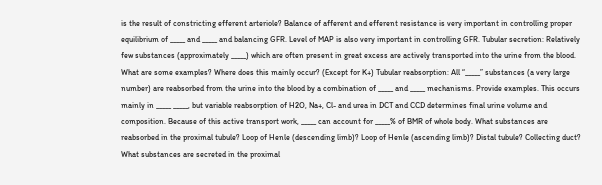is the result of constricting efferent arteriole? Balance of afferent and efferent resistance is very important in controlling proper equilibrium of _____ and _____ and balancing GFR. Level of MAP is also very important in controlling GFR. Tubular secretion: Relatively few substances (approximately _____) which are often present in great excess are actively transported into the urine from the blood. What are some examples? Where does this mainly occur? (Except for K+) Tubular reabsorption: All “_____” substances (a very large number) are reabsorbed from the urine into the blood by a combination of _____ and _____ mechanisms. Provide examples. This occurs mainly in _____ _____, but variable reabsorption of H2O, Na+, Cl- and urea in DCT and CCD determines final urine volume and composition. Because of this active transport work, _____ can account for _____% of BMR of whole body. What substances are reabsorbed in the proximal tubule? Loop of Henle (descending limb)? Loop of Henle (ascending limb)? Distal tubule? Collecting duct? What substances are secreted in the proximal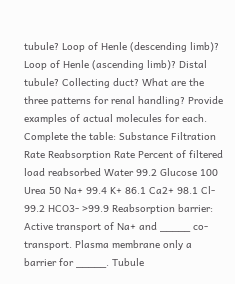tubule? Loop of Henle (descending limb)? Loop of Henle (ascending limb)? Distal tubule? Collecting duct? What are the three patterns for renal handling? Provide examples of actual molecules for each. Complete the table: Substance Filtration Rate Reabsorption Rate Percent of filtered load reabsorbed Water 99.2 Glucose 100 Urea 50 Na+ 99.4 K+ 86.1 Ca2+ 98.1 Cl- 99.2 HCO3- >99.9 Reabsorption barrier: Active transport of Na+ and _____ co-transport. Plasma membrane only a barrier for _____. Tubule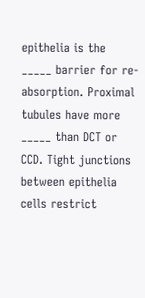epithelia is the _____ barrier for re-absorption. Proximal tubules have more _____ than DCT or CCD. Tight junctions between epithelia cells restrict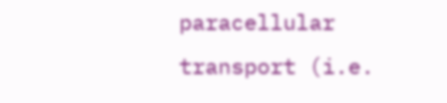paracellular transport (i.e.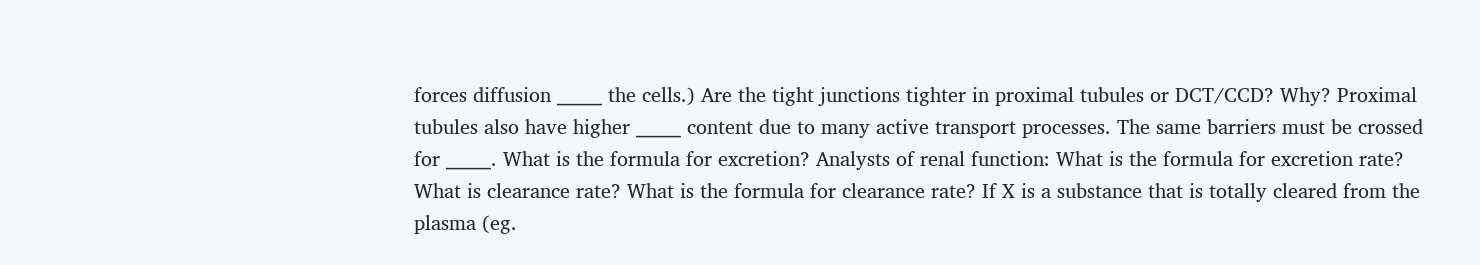forces diffusion _____ the cells.) Are the tight junctions tighter in proximal tubules or DCT/CCD? Why? Proximal tubules also have higher _____ content due to many active transport processes. The same barriers must be crossed for _____. What is the formula for excretion? Analysts of renal function: What is the formula for excretion rate? What is clearance rate? What is the formula for clearance rate? If X is a substance that is totally cleared from the plasma (eg.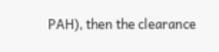PAH), then the clearance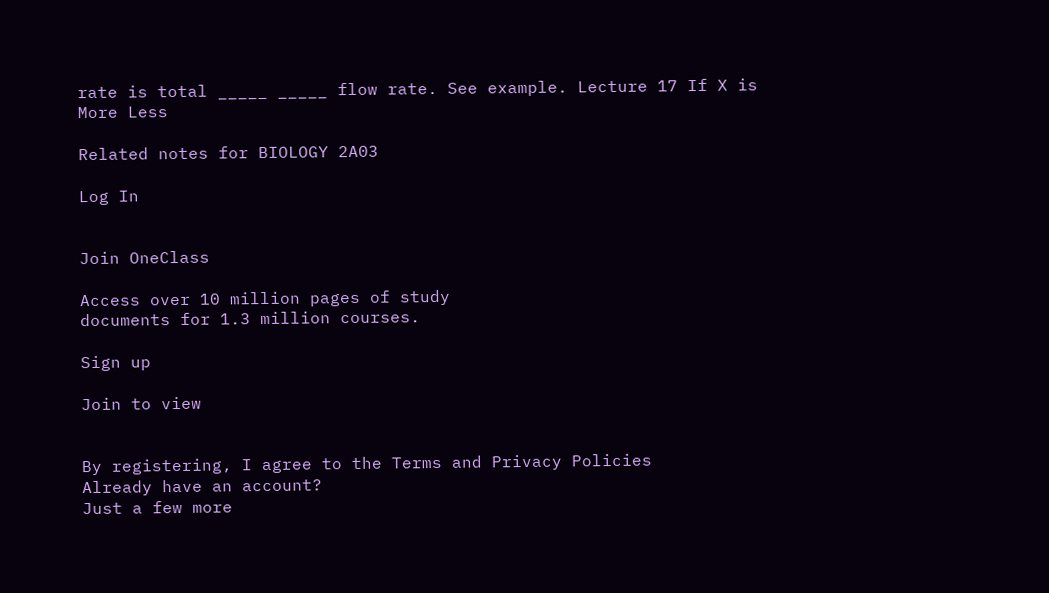rate is total _____ _____ flow rate. See example. Lecture 17 If X is
More Less

Related notes for BIOLOGY 2A03

Log In


Join OneClass

Access over 10 million pages of study
documents for 1.3 million courses.

Sign up

Join to view


By registering, I agree to the Terms and Privacy Policies
Already have an account?
Just a few more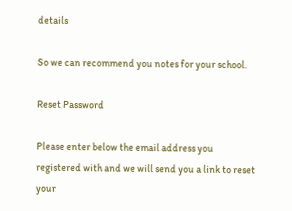details

So we can recommend you notes for your school.

Reset Password

Please enter below the email address you registered with and we will send you a link to reset your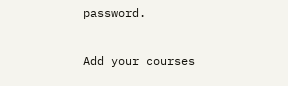password.

Add your courses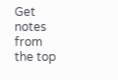Get notes from the top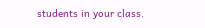students in your class.